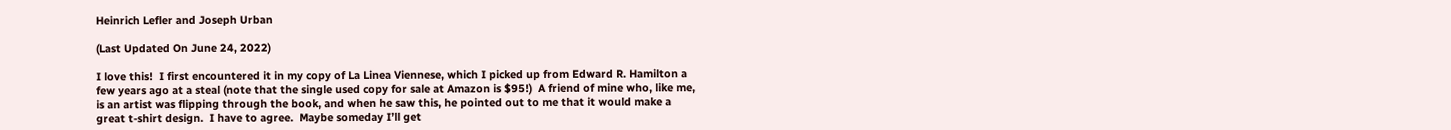Heinrich Lefler and Joseph Urban

(Last Updated On June 24, 2022)

I love this!  I first encountered it in my copy of La Linea Viennese, which I picked up from Edward R. Hamilton a few years ago at a steal (note that the single used copy for sale at Amazon is $95!)  A friend of mine who, like me, is an artist was flipping through the book, and when he saw this, he pointed out to me that it would make a great t-shirt design.  I have to agree.  Maybe someday I’ll get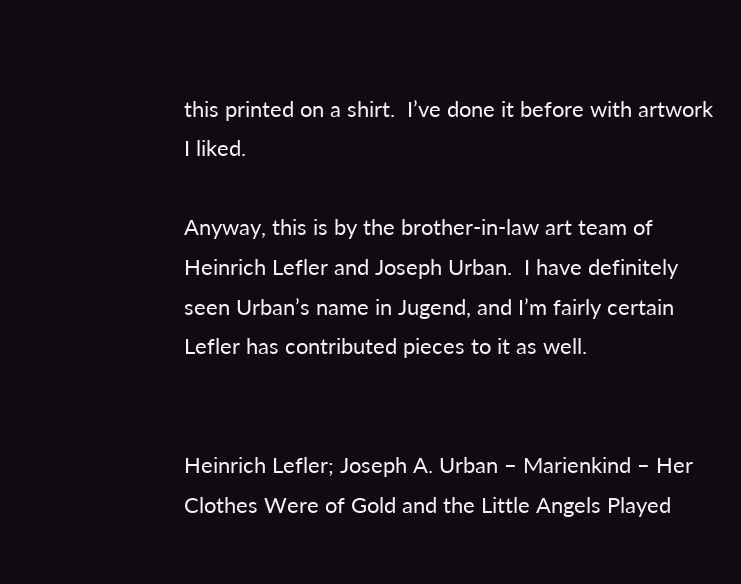this printed on a shirt.  I’ve done it before with artwork I liked.

Anyway, this is by the brother-in-law art team of Heinrich Lefler and Joseph Urban.  I have definitely seen Urban’s name in Jugend, and I’m fairly certain Lefler has contributed pieces to it as well.


Heinrich Lefler; Joseph A. Urban – Marienkind – Her Clothes Were of Gold and the Little Angels Played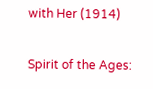with Her (1914)

Spirit of the Ages: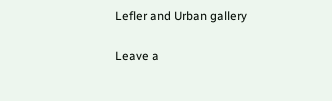Lefler and Urban gallery

Leave a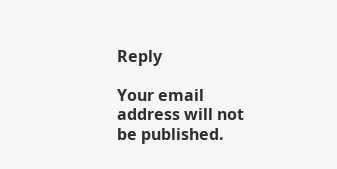Reply

Your email address will not be published.